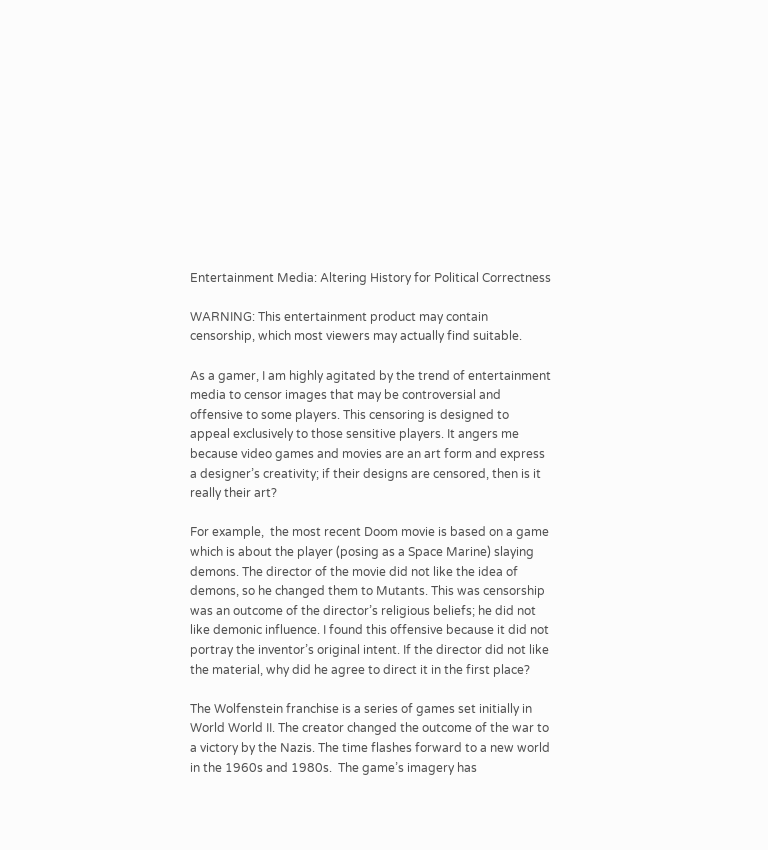Entertainment Media: Altering History for Political Correctness

WARNING: This entertainment product may contain censorship, which most viewers may actually find suitable.

As a gamer, I am highly agitated by the trend of entertainment media to censor images that may be controversial and offensive to some players. This censoring is designed to appeal exclusively to those sensitive players. It angers me because video games and movies are an art form and express a designer’s creativity; if their designs are censored, then is it really their art?

For example,  the most recent Doom movie is based on a game which is about the player (posing as a Space Marine) slaying demons. The director of the movie did not like the idea of demons, so he changed them to Mutants. This was censorship was an outcome of the director’s religious beliefs; he did not like demonic influence. I found this offensive because it did not portray the inventor’s original intent. If the director did not like the material, why did he agree to direct it in the first place?

The Wolfenstein franchise is a series of games set initially in World World II. The creator changed the outcome of the war to a victory by the Nazis. The time flashes forward to a new world in the 1960s and 1980s.  The game’s imagery has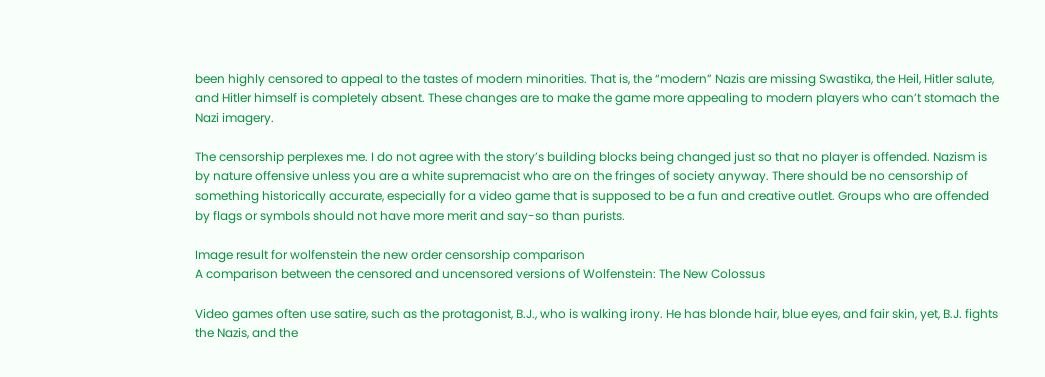been highly censored to appeal to the tastes of modern minorities. That is, the “modern” Nazis are missing Swastika, the Heil, Hitler salute, and Hitler himself is completely absent. These changes are to make the game more appealing to modern players who can’t stomach the Nazi imagery.

The censorship perplexes me. I do not agree with the story’s building blocks being changed just so that no player is offended. Nazism is by nature offensive unless you are a white supremacist who are on the fringes of society anyway. There should be no censorship of  something historically accurate, especially for a video game that is supposed to be a fun and creative outlet. Groups who are offended by flags or symbols should not have more merit and say-so than purists.

Image result for wolfenstein the new order censorship comparison
A comparison between the censored and uncensored versions of Wolfenstein: The New Colossus

Video games often use satire, such as the protagonist, B.J., who is walking irony. He has blonde hair, blue eyes, and fair skin, yet, B.J. fights the Nazis, and the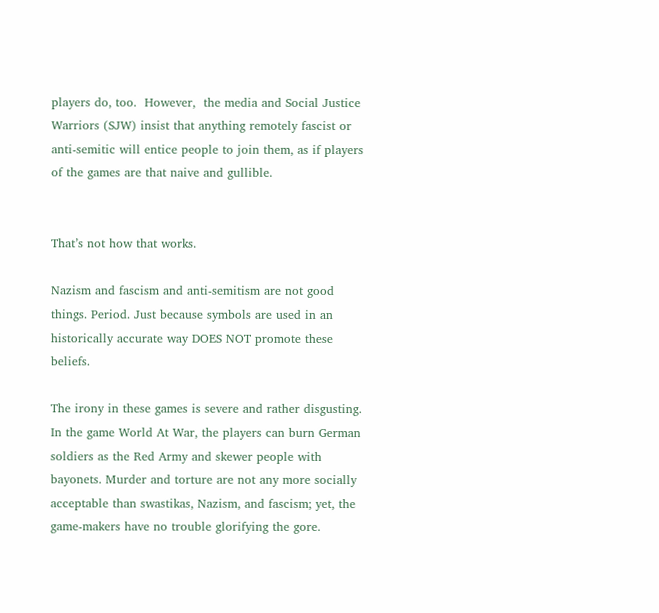players do, too.  However,  the media and Social Justice Warriors (SJW) insist that anything remotely fascist or anti-semitic will entice people to join them, as if players of the games are that naive and gullible.


That’s not how that works.

Nazism and fascism and anti-semitism are not good things. Period. Just because symbols are used in an historically accurate way DOES NOT promote these beliefs.

The irony in these games is severe and rather disgusting. In the game World At War, the players can burn German soldiers as the Red Army and skewer people with bayonets. Murder and torture are not any more socially acceptable than swastikas, Nazism, and fascism; yet, the game-makers have no trouble glorifying the gore.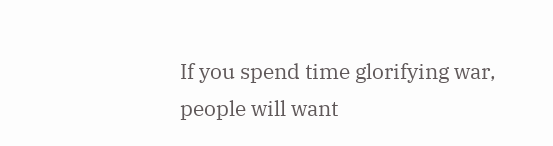If you spend time glorifying war, people will want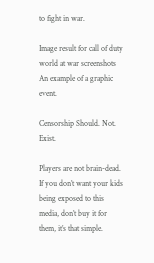to fight in war.

Image result for call of duty world at war screenshots
An example of a graphic event.

Censorship Should. Not. Exist.

Players are not brain-dead. If you don’t want your kids being exposed to this media, don’t buy it for them, it’s that simple.